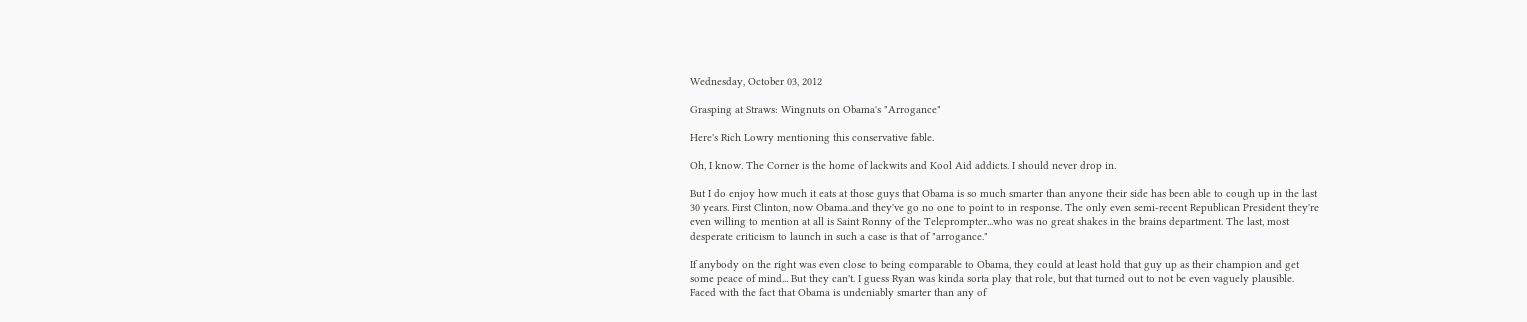Wednesday, October 03, 2012

Grasping at Straws: Wingnuts on Obama's "Arrogance"

Here's Rich Lowry mentioning this conservative fable.

Oh, I know. The Corner is the home of lackwits and Kool Aid addicts. I should never drop in.

But I do enjoy how much it eats at those guys that Obama is so much smarter than anyone their side has been able to cough up in the last 30 years. First Clinton, now Obama..and they've go no one to point to in response. The only even semi-recent Republican President they're even willing to mention at all is Saint Ronny of the Teleprompter...who was no great shakes in the brains department. The last, most desperate criticism to launch in such a case is that of "arrogance."

If anybody on the right was even close to being comparable to Obama, they could at least hold that guy up as their champion and get some peace of mind... But they can't. I guess Ryan was kinda sorta play that role, but that turned out to not be even vaguely plausible. Faced with the fact that Obama is undeniably smarter than any of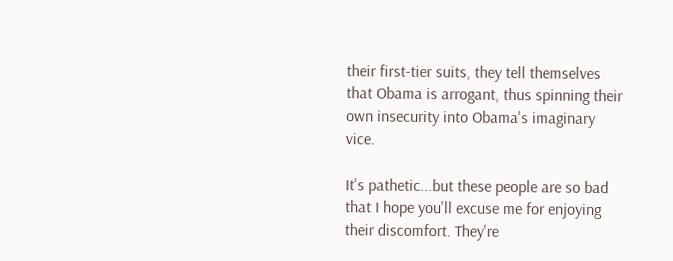their first-tier suits, they tell themselves that Obama is arrogant, thus spinning their own insecurity into Obama's imaginary vice.

It's pathetic...but these people are so bad that I hope you'll excuse me for enjoying their discomfort. They're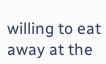willing to eat away at the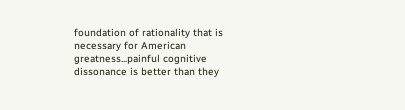foundation of rationality that is necessary for American greatness...painful cognitive dissonance is better than they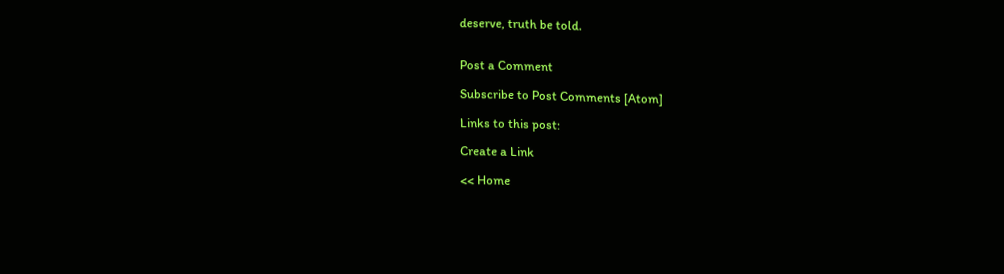deserve, truth be told.


Post a Comment

Subscribe to Post Comments [Atom]

Links to this post:

Create a Link

<< Home